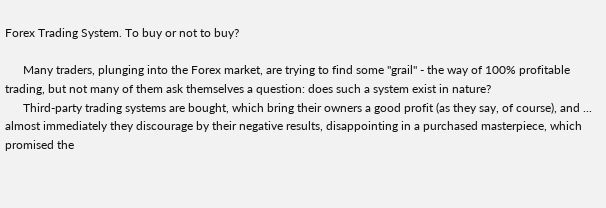Forex Trading System. To buy or not to buy?

      Many traders, plunging into the Forex market, are trying to find some "grail" - the way of 100% profitable trading, but not many of them ask themselves a question: does such a system exist in nature?
      Third-party trading systems are bought, which bring their owners a good profit (as they say, of course), and ... almost immediately they discourage by their negative results, disappointing in a purchased masterpiece, which promised the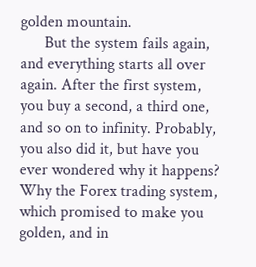golden mountain.
      But the system fails again, and everything starts all over again. After the first system, you buy a second, a third one, and so on to infinity. Probably, you also did it, but have you ever wondered why it happens? Why the Forex trading system, which promised to make you golden, and in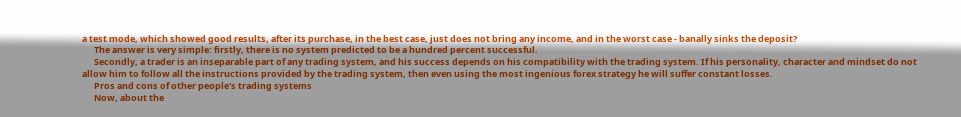a test mode, which showed good results, after its purchase, in the best case, just does not bring any income, and in the worst case - banally sinks the deposit?
      The answer is very simple: firstly, there is no system predicted to be a hundred percent successful.
      Secondly, a trader is an inseparable part of any trading system, and his success depends on his compatibility with the trading system. If his personality, character and mindset do not allow him to follow all the instructions provided by the trading system, then even using the most ingenious forex strategy he will suffer constant losses.
      Pros and cons of other people's trading systems
      Now, about the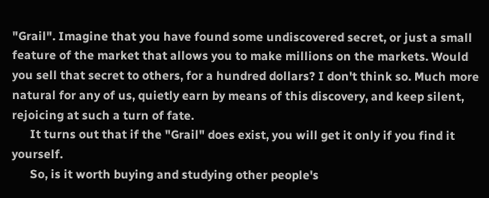"Grail". Imagine that you have found some undiscovered secret, or just a small feature of the market that allows you to make millions on the markets. Would you sell that secret to others, for a hundred dollars? I don't think so. Much more natural for any of us, quietly earn by means of this discovery, and keep silent, rejoicing at such a turn of fate.
      It turns out that if the "Grail" does exist, you will get it only if you find it yourself.
      So, is it worth buying and studying other people's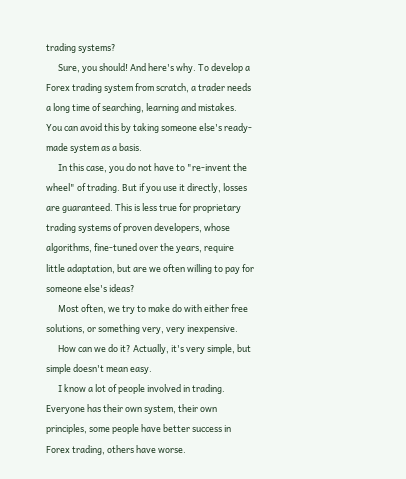trading systems?
      Sure, you should! And here's why. To develop a Forex trading system from scratch, a trader needs a long time of searching, learning and mistakes. You can avoid this by taking someone else's ready-made system as a basis.
      In this case, you do not have to "re-invent the wheel" of trading. But if you use it directly, losses are guaranteed. This is less true for proprietary trading systems of proven developers, whose algorithms, fine-tuned over the years, require little adaptation, but are we often willing to pay for someone else's ideas?
      Most often, we try to make do with either free solutions, or something very, very inexpensive.
      How can we do it? Actually, it's very simple, but simple doesn't mean easy.
      I know a lot of people involved in trading. Everyone has their own system, their own principles, some people have better success in Forex trading, others have worse.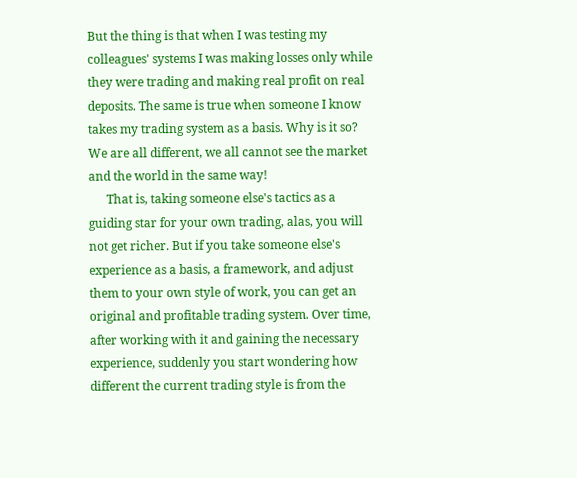But the thing is that when I was testing my colleagues' systems I was making losses only while they were trading and making real profit on real deposits. The same is true when someone I know takes my trading system as a basis. Why is it so? We are all different, we all cannot see the market and the world in the same way!
      That is, taking someone else's tactics as a guiding star for your own trading, alas, you will not get richer. But if you take someone else's experience as a basis, a framework, and adjust them to your own style of work, you can get an original and profitable trading system. Over time, after working with it and gaining the necessary experience, suddenly you start wondering how different the current trading style is from the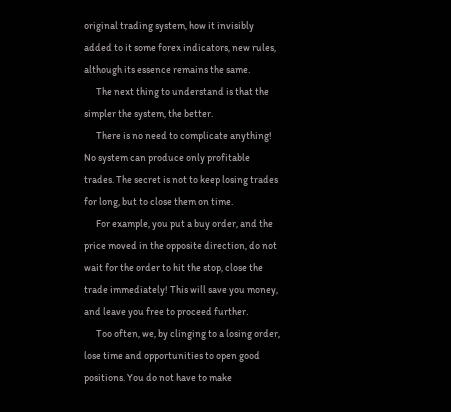original trading system, how it invisibly added to it some forex indicators, new rules, although its essence remains the same.
      The next thing to understand is that the simpler the system, the better.
      There is no need to complicate anything! No system can produce only profitable trades. The secret is not to keep losing trades for long, but to close them on time.
      For example, you put a buy order, and the price moved in the opposite direction, do not wait for the order to hit the stop, close the trade immediately! This will save you money, and leave you free to proceed further.
      Too often, we, by clinging to a losing order, lose time and opportunities to open good positions. You do not have to make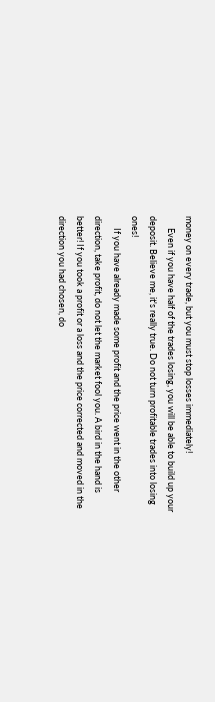money on every trade, but you must stop losses immediately!
      Even if you have half of the trades losing, you will be able to build up your deposit. Believe me, it's really true. Do not turn profitable trades into losing ones!
      If you have already made some profit and the price went in the other direction, take profit, do not let the market fool you. A bird in the hand is better! If you took a profit or a loss and the price corrected and moved in the direction you had chosen, do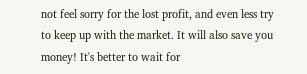not feel sorry for the lost profit, and even less try to keep up with the market. It will also save you money! It's better to wait for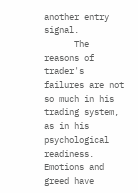another entry signal.
      The reasons of trader's failures are not so much in his trading system, as in his psychological readiness. Emotions and greed have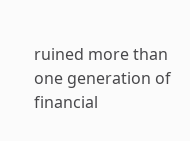ruined more than one generation of financial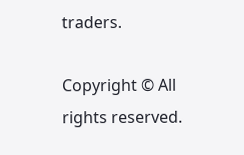traders.

Copyright © All rights reserved.